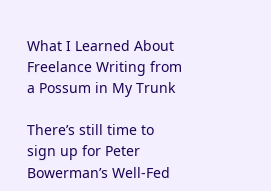What I Learned About Freelance Writing from a Possum in My Trunk

There’s still time to sign up for Peter Bowerman’s Well-Fed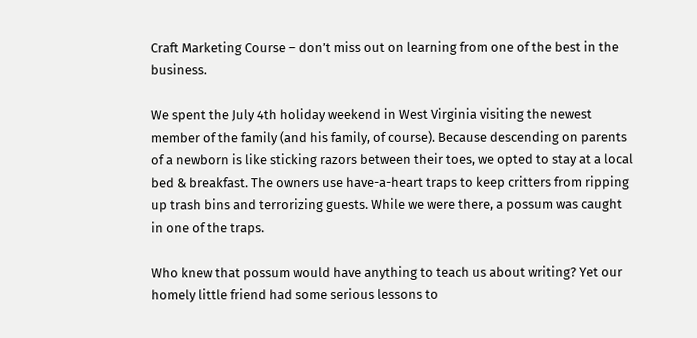Craft Marketing Course – don’t miss out on learning from one of the best in the business.

We spent the July 4th holiday weekend in West Virginia visiting the newest member of the family (and his family, of course). Because descending on parents of a newborn is like sticking razors between their toes, we opted to stay at a local bed & breakfast. The owners use have-a-heart traps to keep critters from ripping up trash bins and terrorizing guests. While we were there, a possum was caught in one of the traps.

Who knew that possum would have anything to teach us about writing? Yet our homely little friend had some serious lessons to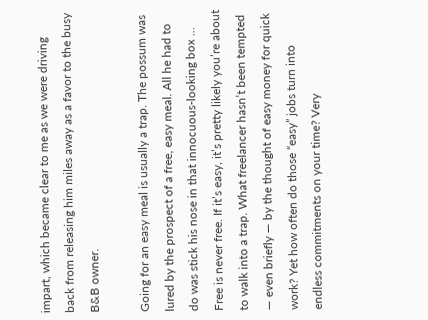impart, which became clear to me as we were driving back from releasing him miles away as a favor to the busy B&B owner.

Going for an easy meal is usually a trap. The possum was lured by the prospect of a free, easy meal. All he had to do was stick his nose in that innocuous-looking box … Free is never free. If it’s easy, it’s pretty likely you’re about to walk into a trap. What freelancer hasn’t been tempted — even briefly — by the thought of easy money for quick work? Yet how often do those “easy” jobs turn into endless commitments on your time? Very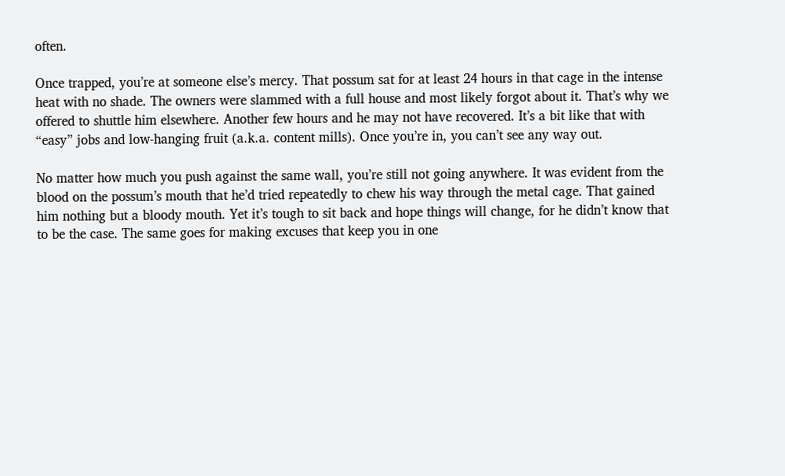often.

Once trapped, you’re at someone else’s mercy. That possum sat for at least 24 hours in that cage in the intense heat with no shade. The owners were slammed with a full house and most likely forgot about it. That’s why we offered to shuttle him elsewhere. Another few hours and he may not have recovered. It’s a bit like that with “easy” jobs and low-hanging fruit (a.k.a. content mills). Once you’re in, you can’t see any way out.

No matter how much you push against the same wall, you’re still not going anywhere. It was evident from the blood on the possum’s mouth that he’d tried repeatedly to chew his way through the metal cage. That gained him nothing but a bloody mouth. Yet it’s tough to sit back and hope things will change, for he didn’t know that to be the case. The same goes for making excuses that keep you in one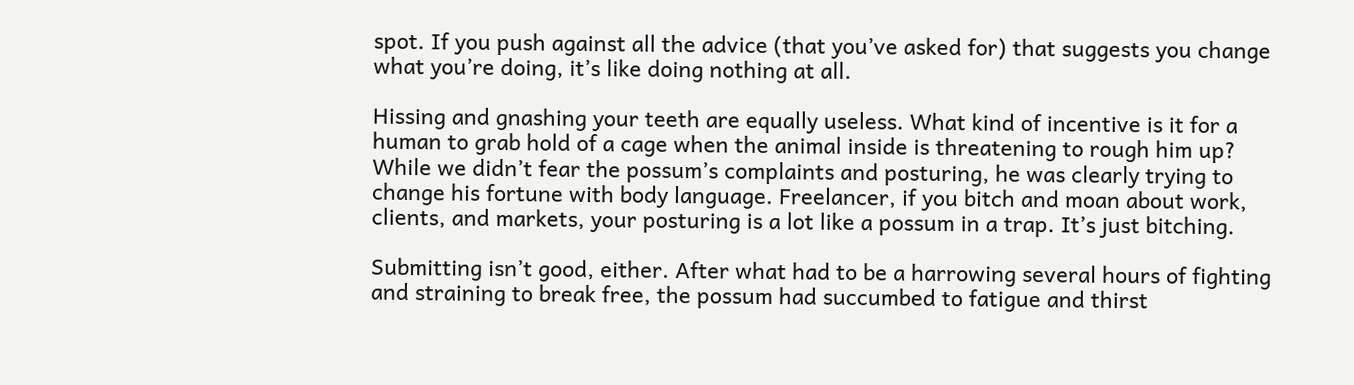spot. If you push against all the advice (that you’ve asked for) that suggests you change what you’re doing, it’s like doing nothing at all.

Hissing and gnashing your teeth are equally useless. What kind of incentive is it for a human to grab hold of a cage when the animal inside is threatening to rough him up? While we didn’t fear the possum’s complaints and posturing, he was clearly trying to change his fortune with body language. Freelancer, if you bitch and moan about work, clients, and markets, your posturing is a lot like a possum in a trap. It’s just bitching.

Submitting isn’t good, either. After what had to be a harrowing several hours of fighting and straining to break free, the possum had succumbed to fatigue and thirst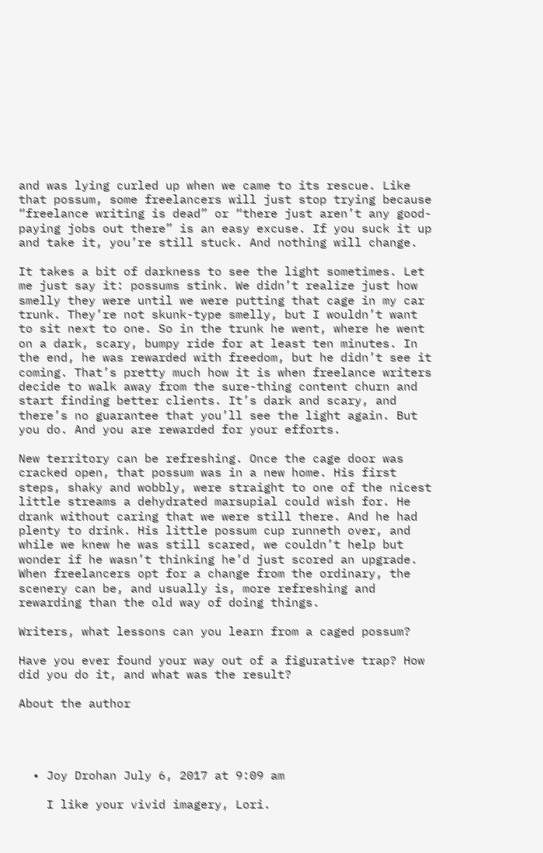and was lying curled up when we came to its rescue. Like that possum, some freelancers will just stop trying because “freelance writing is dead” or “there just aren’t any good-paying jobs out there” is an easy excuse. If you suck it up and take it, you’re still stuck. And nothing will change.

It takes a bit of darkness to see the light sometimes. Let me just say it: possums stink. We didn’t realize just how smelly they were until we were putting that cage in my car trunk. They’re not skunk-type smelly, but I wouldn’t want to sit next to one. So in the trunk he went, where he went on a dark, scary, bumpy ride for at least ten minutes. In the end, he was rewarded with freedom, but he didn’t see it coming. That’s pretty much how it is when freelance writers decide to walk away from the sure-thing content churn and start finding better clients. It’s dark and scary, and there’s no guarantee that you’ll see the light again. But you do. And you are rewarded for your efforts.

New territory can be refreshing. Once the cage door was cracked open, that possum was in a new home. His first steps, shaky and wobbly, were straight to one of the nicest little streams a dehydrated marsupial could wish for. He drank without caring that we were still there. And he had plenty to drink. His little possum cup runneth over, and while we knew he was still scared, we couldn’t help but wonder if he wasn’t thinking he’d just scored an upgrade. When freelancers opt for a change from the ordinary, the scenery can be, and usually is, more refreshing and rewarding than the old way of doing things.

Writers, what lessons can you learn from a caged possum?

Have you ever found your way out of a figurative trap? How did you do it, and what was the result?

About the author




  • Joy Drohan July 6, 2017 at 9:09 am

    I like your vivid imagery, Lori.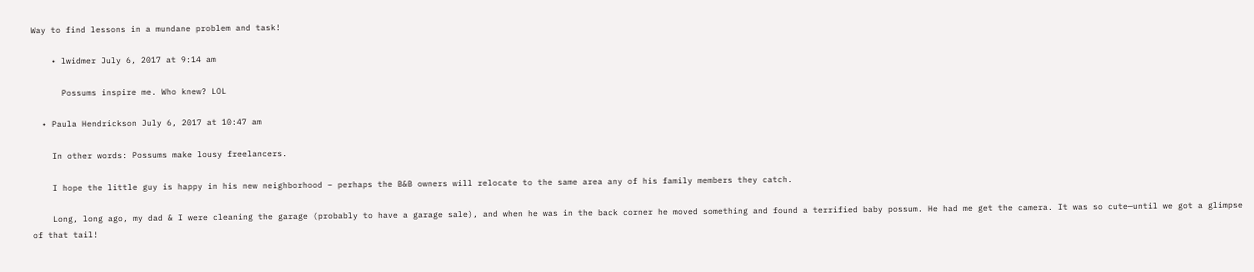Way to find lessons in a mundane problem and task!

    • lwidmer July 6, 2017 at 9:14 am

      Possums inspire me. Who knew? LOL

  • Paula Hendrickson July 6, 2017 at 10:47 am

    In other words: Possums make lousy freelancers.

    I hope the little guy is happy in his new neighborhood – perhaps the B&B owners will relocate to the same area any of his family members they catch.

    Long, long ago, my dad & I were cleaning the garage (probably to have a garage sale), and when he was in the back corner he moved something and found a terrified baby possum. He had me get the camera. It was so cute—until we got a glimpse of that tail!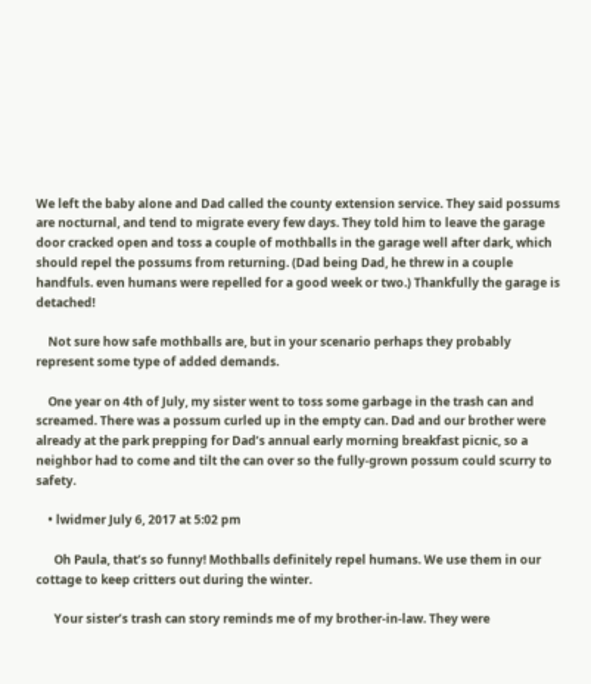We left the baby alone and Dad called the county extension service. They said possums are nocturnal, and tend to migrate every few days. They told him to leave the garage door cracked open and toss a couple of mothballs in the garage well after dark, which should repel the possums from returning. (Dad being Dad, he threw in a couple handfuls. even humans were repelled for a good week or two.) Thankfully the garage is detached!

    Not sure how safe mothballs are, but in your scenario perhaps they probably represent some type of added demands.

    One year on 4th of July, my sister went to toss some garbage in the trash can and screamed. There was a possum curled up in the empty can. Dad and our brother were already at the park prepping for Dad’s annual early morning breakfast picnic, so a neighbor had to come and tilt the can over so the fully-grown possum could scurry to safety.

    • lwidmer July 6, 2017 at 5:02 pm

      Oh Paula, that’s so funny! Mothballs definitely repel humans. We use them in our cottage to keep critters out during the winter.

      Your sister’s trash can story reminds me of my brother-in-law. They were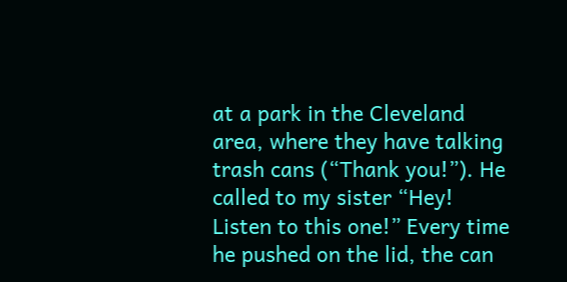at a park in the Cleveland area, where they have talking trash cans (“Thank you!”). He called to my sister “Hey! Listen to this one!” Every time he pushed on the lid, the can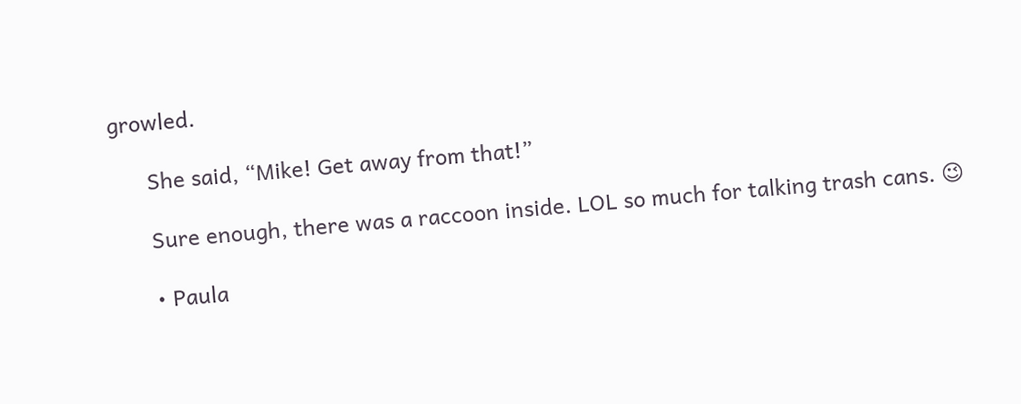growled.

      She said, “Mike! Get away from that!”

      Sure enough, there was a raccoon inside. LOL so much for talking trash cans. 😉

      • Paula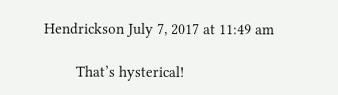Hendrickson July 7, 2017 at 11:49 am

        That’s hysterical!